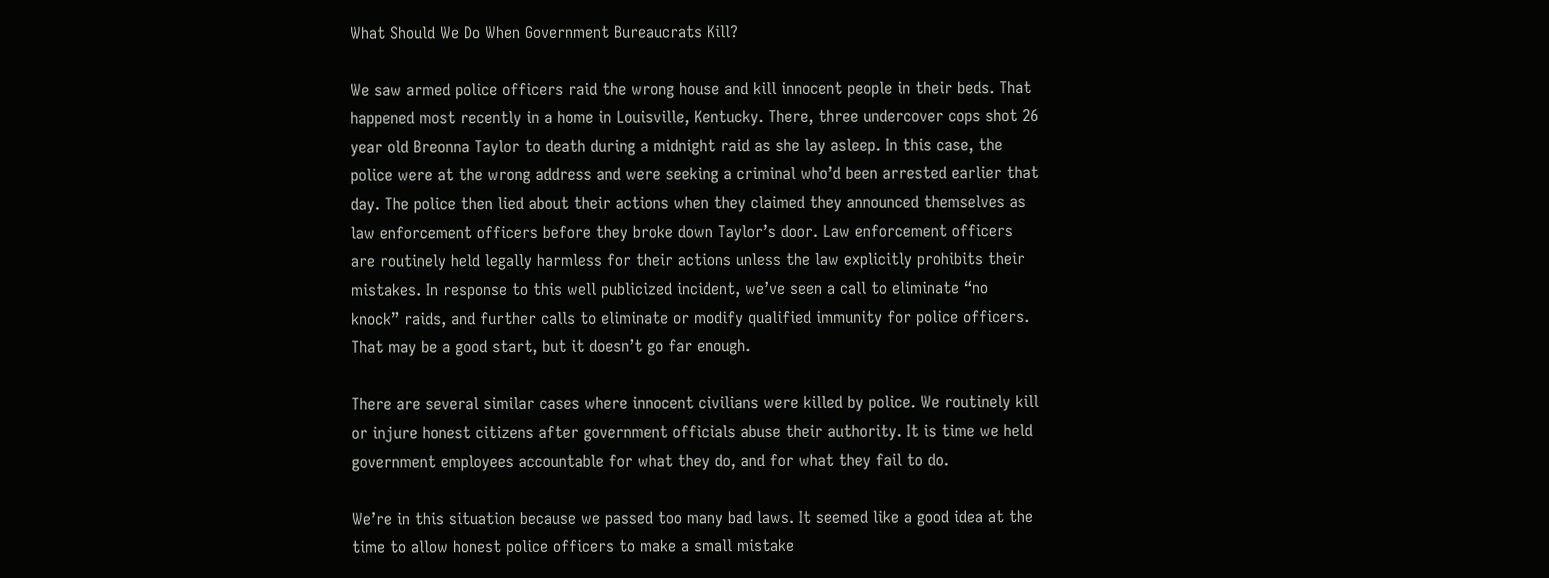What Should We Do When Government Bureaucrats Kill?

We saw armed police officers raid the wrong house and kill innocent people in their beds. That happened most recently in a home in Louisville, Kentucky. There, three undercover cops shot 26 year old Breonna Taylor to death during a midnight raid as she lay asleep. In this case, the police were at the wrong address and were seeking a criminal who’d been arrested earlier that day. The police then lied about their actions when they claimed they announced themselves as law enforcement officers before they broke down Taylor’s door. Law enforcement officers are routinely held legally harmless for their actions unless the law explicitly prohibits their mistakes. In response to this well publicized incident, we’ve seen a call to eliminate “no knock” raids, and further calls to eliminate or modify qualified immunity for police officers. That may be a good start, but it doesn’t go far enough.

There are several similar cases where innocent civilians were killed by police. We routinely kill or injure honest citizens after government officials abuse their authority. It is time we held government employees accountable for what they do, and for what they fail to do.

We’re in this situation because we passed too many bad laws. It seemed like a good idea at the time to allow honest police officers to make a small mistake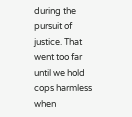during the pursuit of justice. That went too far until we hold cops harmless when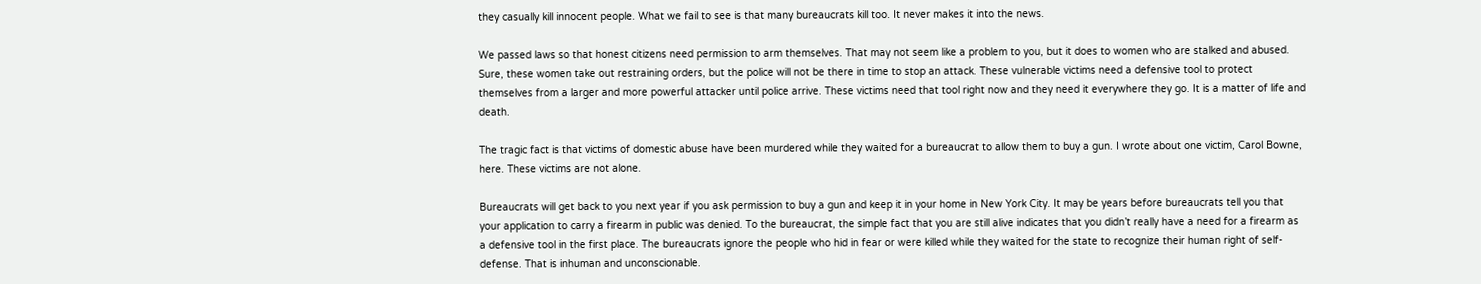they casually kill innocent people. What we fail to see is that many bureaucrats kill too. It never makes it into the news.

We passed laws so that honest citizens need permission to arm themselves. That may not seem like a problem to you, but it does to women who are stalked and abused. Sure, these women take out restraining orders, but the police will not be there in time to stop an attack. These vulnerable victims need a defensive tool to protect themselves from a larger and more powerful attacker until police arrive. These victims need that tool right now and they need it everywhere they go. It is a matter of life and death.

The tragic fact is that victims of domestic abuse have been murdered while they waited for a bureaucrat to allow them to buy a gun. I wrote about one victim, Carol Bowne, here. These victims are not alone.

Bureaucrats will get back to you next year if you ask permission to buy a gun and keep it in your home in New York City. It may be years before bureaucrats tell you that your application to carry a firearm in public was denied. To the bureaucrat, the simple fact that you are still alive indicates that you didn’t really have a need for a firearm as a defensive tool in the first place. The bureaucrats ignore the people who hid in fear or were killed while they waited for the state to recognize their human right of self-defense. That is inhuman and unconscionable.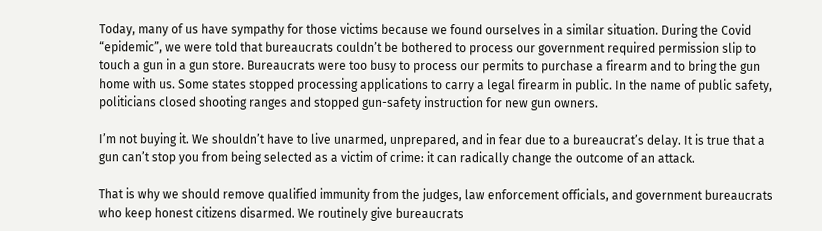Today, many of us have sympathy for those victims because we found ourselves in a similar situation. During the Covid “epidemic”, we were told that bureaucrats couldn’t be bothered to process our government required permission slip to touch a gun in a gun store. Bureaucrats were too busy to process our permits to purchase a firearm and to bring the gun home with us. Some states stopped processing applications to carry a legal firearm in public. In the name of public safety, politicians closed shooting ranges and stopped gun-safety instruction for new gun owners.

I’m not buying it. We shouldn’t have to live unarmed, unprepared, and in fear due to a bureaucrat’s delay. It is true that a gun can’t stop you from being selected as a victim of crime: it can radically change the outcome of an attack.

That is why we should remove qualified immunity from the judges, law enforcement officials, and government bureaucrats who keep honest citizens disarmed. We routinely give bureaucrats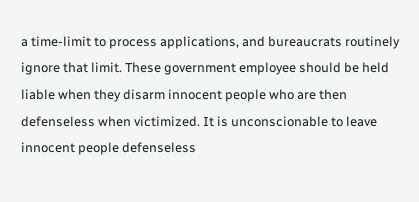a time-limit to process applications, and bureaucrats routinely ignore that limit. These government employee should be held liable when they disarm innocent people who are then defenseless when victimized. It is unconscionable to leave innocent people defenseless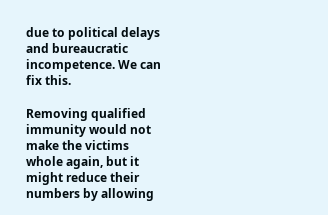due to political delays and bureaucratic incompetence. We can fix this.

Removing qualified immunity would not make the victims whole again, but it might reduce their numbers by allowing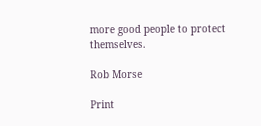more good people to protect themselves.

Rob Morse

Print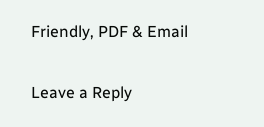Friendly, PDF & Email

Leave a Reply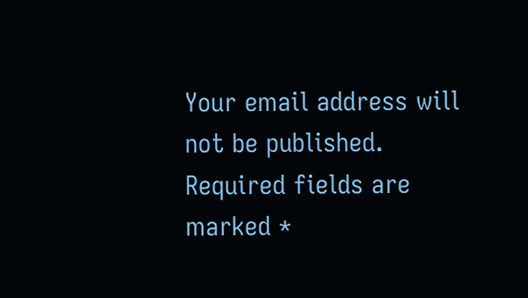Your email address will not be published. Required fields are marked *